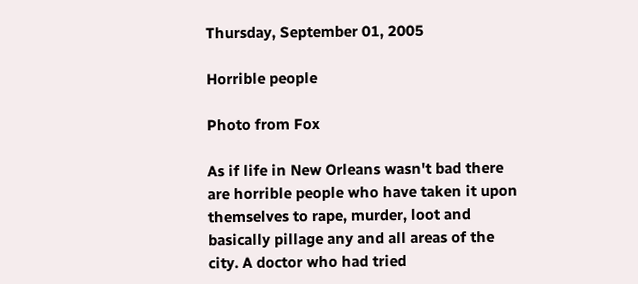Thursday, September 01, 2005

Horrible people

Photo from Fox

As if life in New Orleans wasn't bad there are horrible people who have taken it upon themselves to rape, murder, loot and basically pillage any and all areas of the city. A doctor who had tried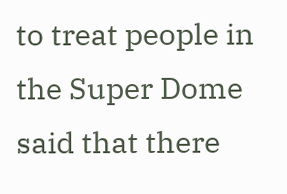to treat people in the Super Dome said that there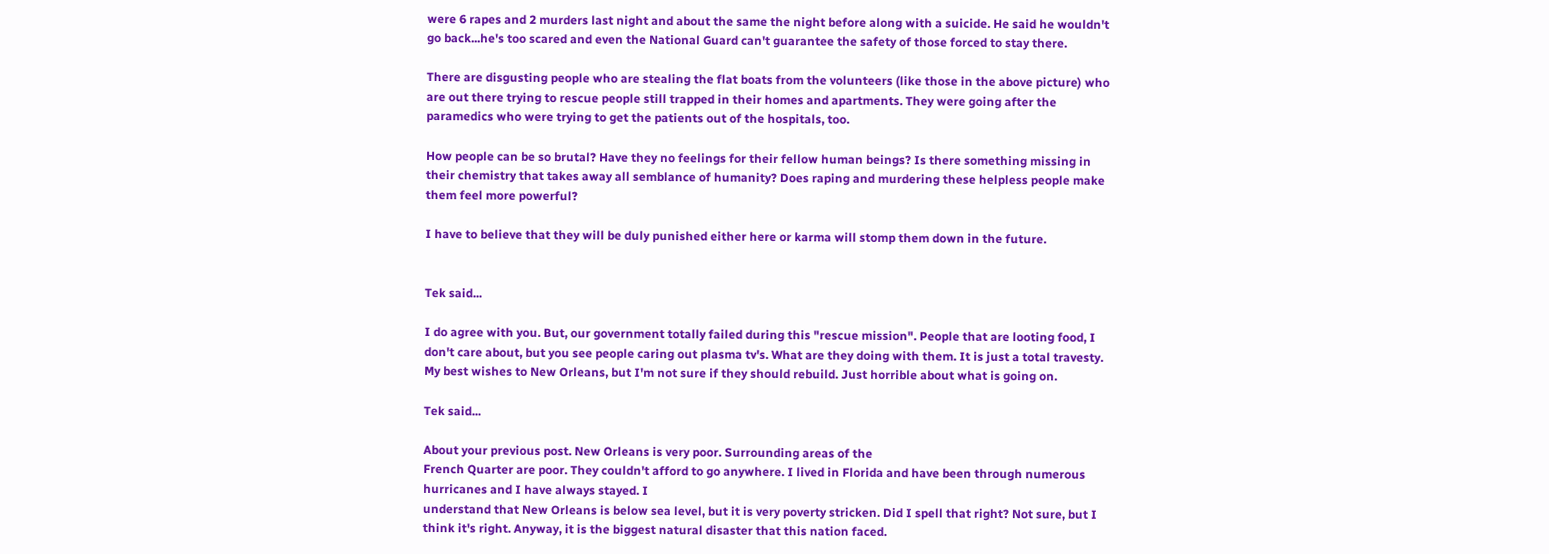were 6 rapes and 2 murders last night and about the same the night before along with a suicide. He said he wouldn't go back...he's too scared and even the National Guard can't guarantee the safety of those forced to stay there.

There are disgusting people who are stealing the flat boats from the volunteers (like those in the above picture) who are out there trying to rescue people still trapped in their homes and apartments. They were going after the paramedics who were trying to get the patients out of the hospitals, too.

How people can be so brutal? Have they no feelings for their fellow human beings? Is there something missing in their chemistry that takes away all semblance of humanity? Does raping and murdering these helpless people make them feel more powerful?

I have to believe that they will be duly punished either here or karma will stomp them down in the future.


Tek said...

I do agree with you. But, our government totally failed during this "rescue mission". People that are looting food, I don't care about, but you see people caring out plasma tv's. What are they doing with them. It is just a total travesty. My best wishes to New Orleans, but I'm not sure if they should rebuild. Just horrible about what is going on.

Tek said...

About your previous post. New Orleans is very poor. Surrounding areas of the
French Quarter are poor. They couldn't afford to go anywhere. I lived in Florida and have been through numerous
hurricanes and I have always stayed. I
understand that New Orleans is below sea level, but it is very poverty stricken. Did I spell that right? Not sure, but I think it's right. Anyway, it is the biggest natural disaster that this nation faced.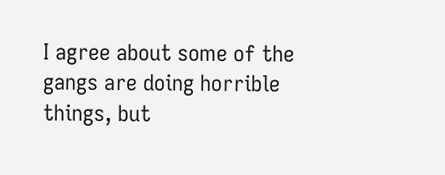I agree about some of the gangs are doing horrible things, but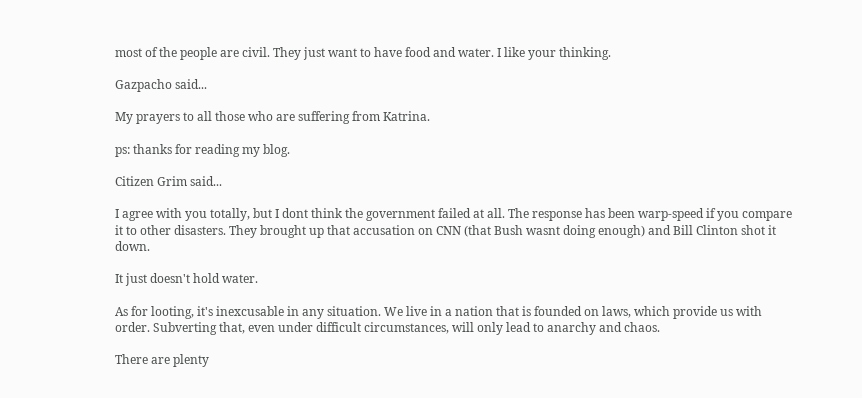most of the people are civil. They just want to have food and water. I like your thinking.

Gazpacho said...

My prayers to all those who are suffering from Katrina.

ps: thanks for reading my blog.

Citizen Grim said...

I agree with you totally, but I dont think the government failed at all. The response has been warp-speed if you compare it to other disasters. They brought up that accusation on CNN (that Bush wasnt doing enough) and Bill Clinton shot it down.

It just doesn't hold water.

As for looting, it's inexcusable in any situation. We live in a nation that is founded on laws, which provide us with order. Subverting that, even under difficult circumstances, will only lead to anarchy and chaos.

There are plenty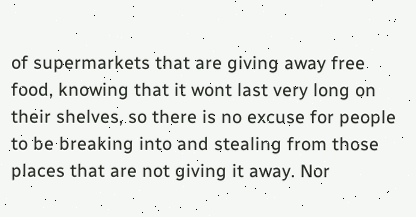of supermarkets that are giving away free food, knowing that it wont last very long on their shelves, so there is no excuse for people to be breaking into and stealing from those places that are not giving it away. Nor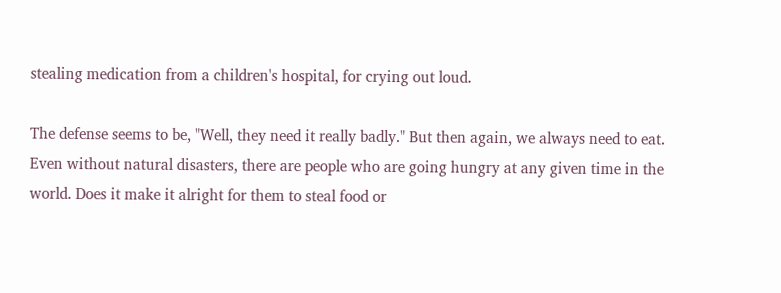stealing medication from a children's hospital, for crying out loud.

The defense seems to be, "Well, they need it really badly." But then again, we always need to eat. Even without natural disasters, there are people who are going hungry at any given time in the world. Does it make it alright for them to steal food or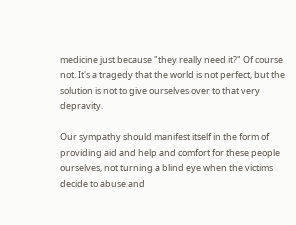medicine just because "they really need it?" Of course not. It's a tragedy that the world is not perfect, but the solution is not to give ourselves over to that very depravity.

Our sympathy should manifest itself in the form of providing aid and help and comfort for these people ourselves, not turning a blind eye when the victims decide to abuse and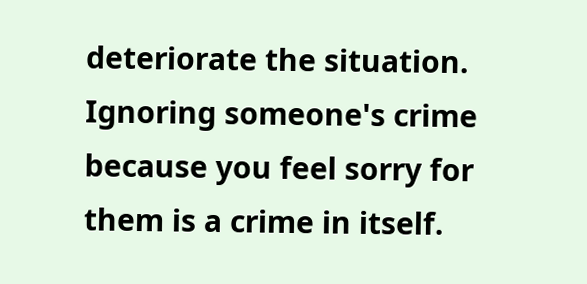deteriorate the situation. Ignoring someone's crime because you feel sorry for them is a crime in itself.